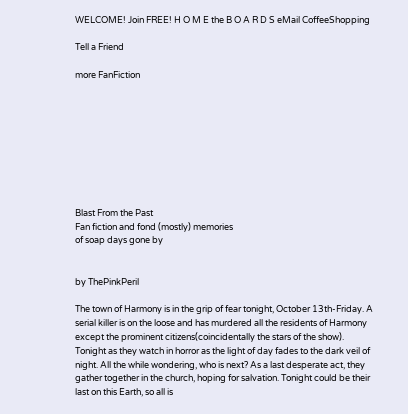WELCOME! Join FREE! H O M E the B O A R D S eMail CoffeeShopping

Tell a Friend

more FanFiction









Blast From the Past
Fan fiction and fond (mostly) memories
of soap days gone by


by ThePinkPeril

The town of Harmony is in the grip of fear tonight, October 13th-Friday. A serial killer is on the loose and has murdered all the residents of Harmony except the prominent citizens(coincidentally the stars of the show). Tonight as they watch in horror as the light of day fades to the dark veil of night. All the while wondering, who is next? As a last desperate act, they gather together in the church, hoping for salvation. Tonight could be their last on this Earth, so all is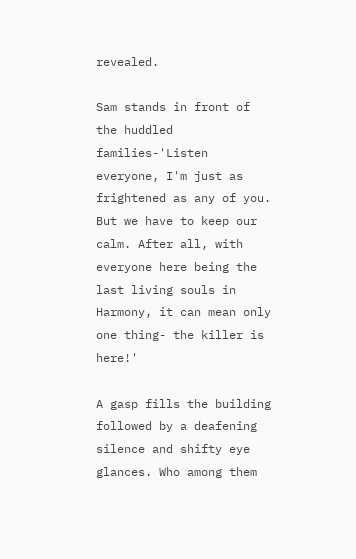revealed.

Sam stands in front of the huddled families-'Listen everyone, I'm just as frightened as any of you. But we have to keep our calm. After all, with everyone here being the last living souls in Harmony, it can mean only one thing- the killer is here!'

A gasp fills the building followed by a deafening silence and shifty eye glances. Who among them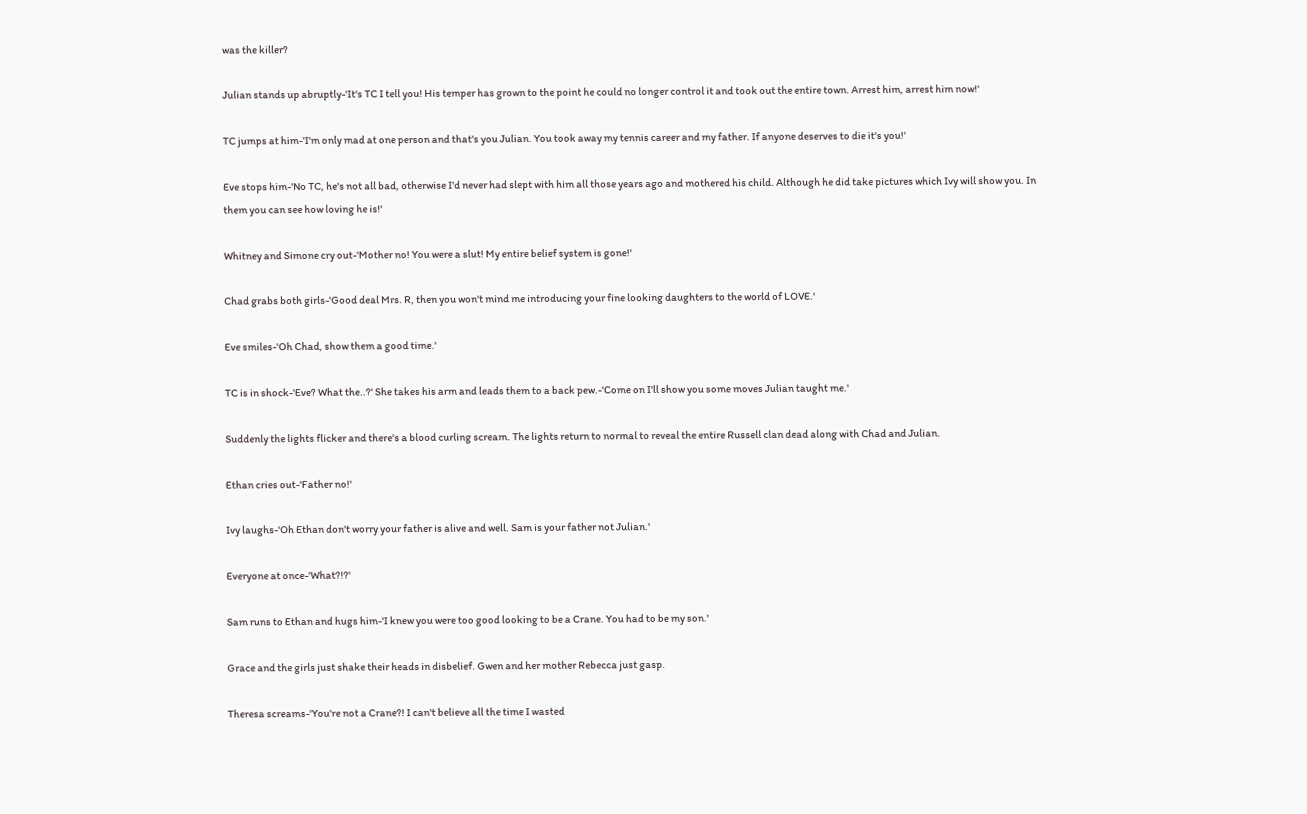was the killer?

Julian stands up abruptly-'It's TC I tell you! His temper has grown to the point he could no longer control it and took out the entire town. Arrest him, arrest him now!'

TC jumps at him-'I'm only mad at one person and that's you Julian. You took away my tennis career and my father. If anyone deserves to die it's you!'

Eve stops him-'No TC, he's not all bad, otherwise I'd never had slept with him all those years ago and mothered his child. Although he did take pictures which Ivy will show you. In them you can see how loving he is!'

Whitney and Simone cry out-'Mother no! You were a slut! My entire belief system is gone!'

Chad grabs both girls-'Good deal Mrs. R, then you won't mind me introducing your fine looking daughters to the world of LOVE.'

Eve smiles-'Oh Chad, show them a good time.'

TC is in shock-'Eve? What the..?' She takes his arm and leads them to a back pew.-'Come on I'll show you some moves Julian taught me.'

Suddenly the lights flicker and there's a blood curling scream. The lights return to normal to reveal the entire Russell clan dead along with Chad and Julian.

Ethan cries out-'Father no!'

Ivy laughs-'Oh Ethan don't worry your father is alive and well. Sam is your father not Julian.'

Everyone at once-'What?!?'

Sam runs to Ethan and hugs him-'I knew you were too good looking to be a Crane. You had to be my son.'

Grace and the girls just shake their heads in disbelief. Gwen and her mother Rebecca just gasp.

Theresa screams-'You're not a Crane?! I can't believe all the time I wasted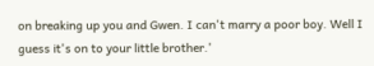on breaking up you and Gwen. I can't marry a poor boy. Well I guess it's on to your little brother.'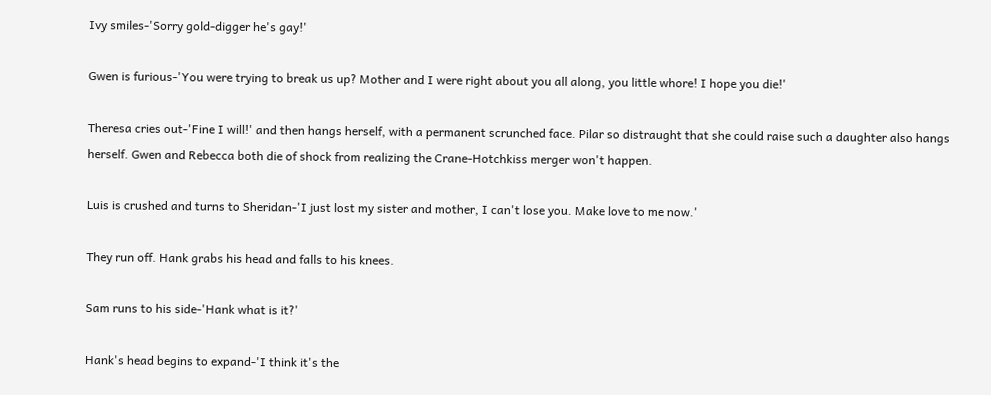Ivy smiles-'Sorry gold-digger he's gay!'

Gwen is furious-'You were trying to break us up? Mother and I were right about you all along, you little whore! I hope you die!'

Theresa cries out-'Fine I will!' and then hangs herself, with a permanent scrunched face. Pilar so distraught that she could raise such a daughter also hangs herself. Gwen and Rebecca both die of shock from realizing the Crane-Hotchkiss merger won't happen.

Luis is crushed and turns to Sheridan-'I just lost my sister and mother, I can't lose you. Make love to me now.'

They run off. Hank grabs his head and falls to his knees.

Sam runs to his side-'Hank what is it?'

Hank's head begins to expand-'I think it's the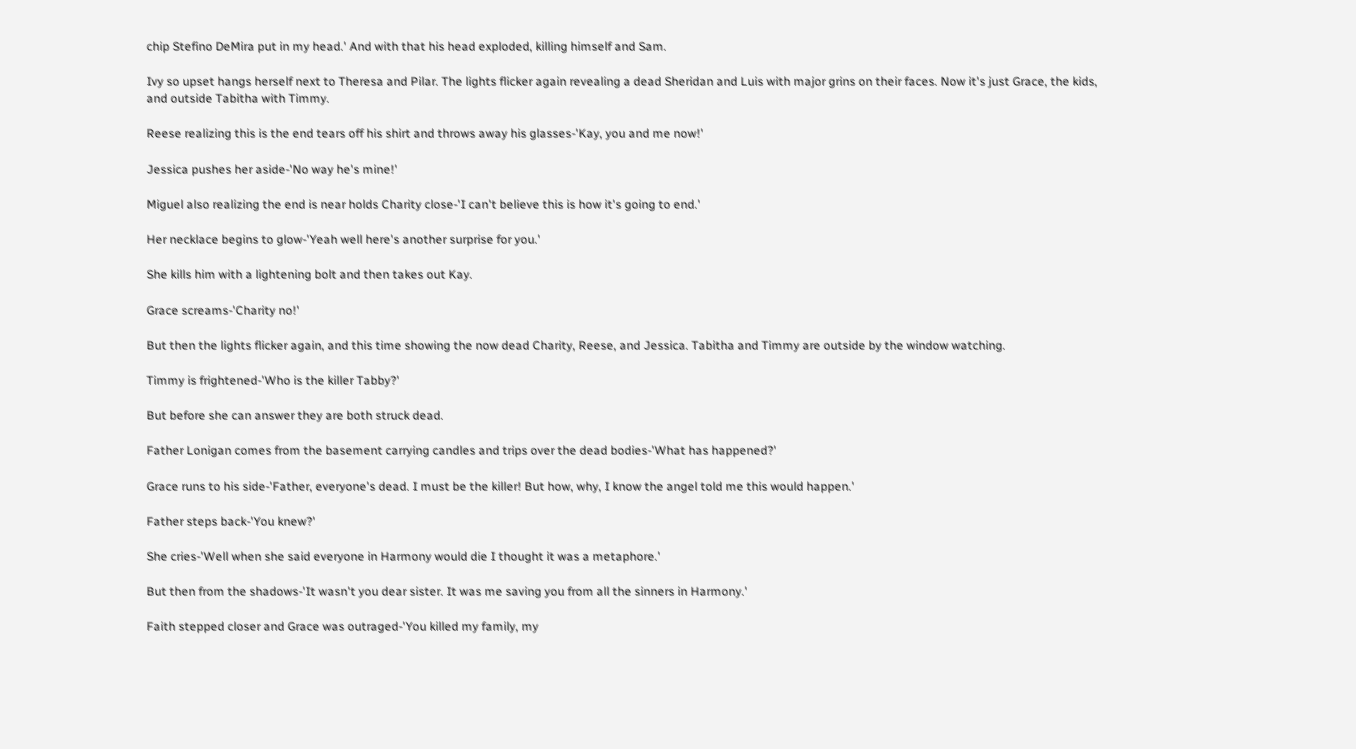chip Stefino DeMira put in my head.' And with that his head exploded, killing himself and Sam.

Ivy so upset hangs herself next to Theresa and Pilar. The lights flicker again revealing a dead Sheridan and Luis with major grins on their faces. Now it's just Grace, the kids, and outside Tabitha with Timmy.

Reese realizing this is the end tears off his shirt and throws away his glasses-'Kay, you and me now!'

Jessica pushes her aside-'No way he's mine!'

Miguel also realizing the end is near holds Charity close-'I can't believe this is how it's going to end.'

Her necklace begins to glow-'Yeah well here's another surprise for you.'

She kills him with a lightening bolt and then takes out Kay.

Grace screams-'Charity no!'

But then the lights flicker again, and this time showing the now dead Charity, Reese, and Jessica. Tabitha and Timmy are outside by the window watching.

Timmy is frightened-'Who is the killer Tabby?'

But before she can answer they are both struck dead.

Father Lonigan comes from the basement carrying candles and trips over the dead bodies-'What has happened?'

Grace runs to his side-'Father, everyone's dead. I must be the killer! But how, why, I know the angel told me this would happen.'

Father steps back-'You knew?'

She cries-'Well when she said everyone in Harmony would die I thought it was a metaphore.'

But then from the shadows-'It wasn't you dear sister. It was me saving you from all the sinners in Harmony.'

Faith stepped closer and Grace was outraged-'You killed my family, my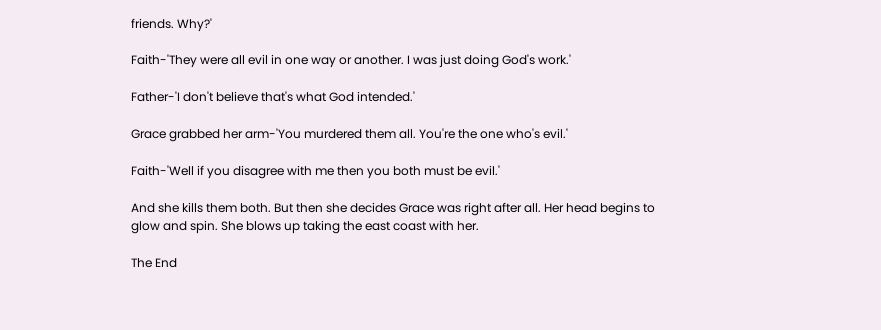friends. Why?'

Faith-'They were all evil in one way or another. I was just doing God's work.'

Father-'I don't believe that's what God intended.'

Grace grabbed her arm-'You murdered them all. You're the one who's evil.'

Faith-'Well if you disagree with me then you both must be evil.'

And she kills them both. But then she decides Grace was right after all. Her head begins to glow and spin. She blows up taking the east coast with her.

The End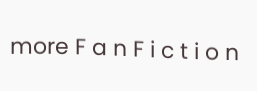more F a n F i c t i o n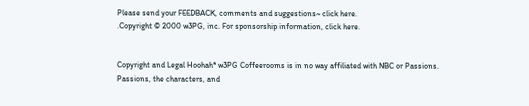Please send your FEEDBACK, comments and suggestions~ click here.
.Copyright © 2000 w3PG, inc. For sponsorship information, click here.


Copyright and Legal Hoohah* w3PG Coffeerooms is in no way affiliated with NBC or Passions.
Passions, the characters, and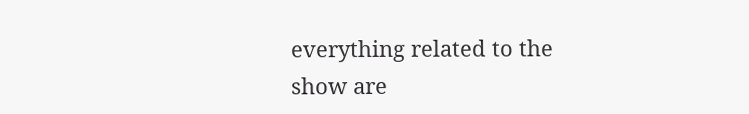everything related to the show are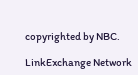copyrighted by NBC.

LinkExchange Network